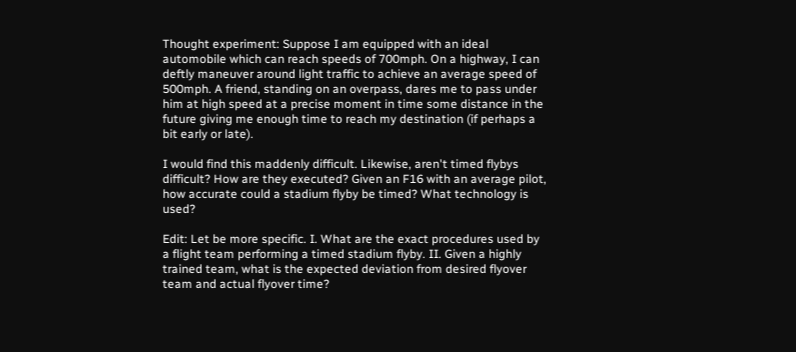Thought experiment: Suppose I am equipped with an ideal automobile which can reach speeds of 700mph. On a highway, I can deftly maneuver around light traffic to achieve an average speed of 500mph. A friend, standing on an overpass, dares me to pass under him at high speed at a precise moment in time some distance in the future giving me enough time to reach my destination (if perhaps a bit early or late).

I would find this maddenly difficult. Likewise, aren't timed flybys difficult? How are they executed? Given an F16 with an average pilot, how accurate could a stadium flyby be timed? What technology is used?

Edit: Let be more specific. I. What are the exact procedures used by a flight team performing a timed stadium flyby. II. Given a highly trained team, what is the expected deviation from desired flyover team and actual flyover time?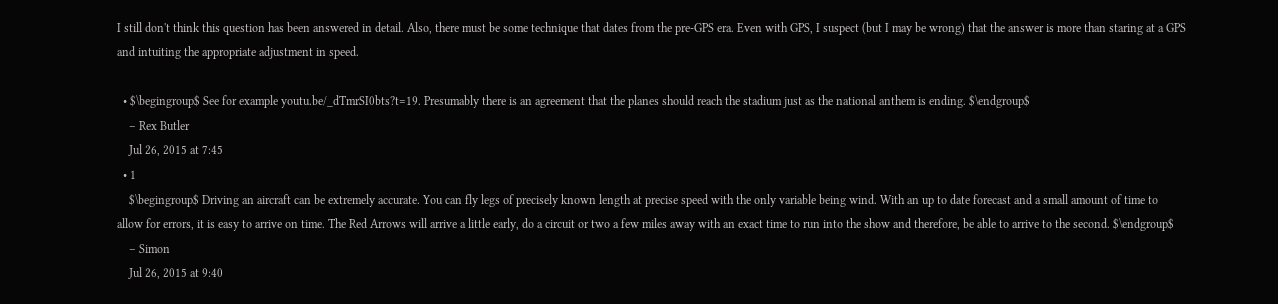I still don't think this question has been answered in detail. Also, there must be some technique that dates from the pre-GPS era. Even with GPS, I suspect (but I may be wrong) that the answer is more than staring at a GPS and intuiting the appropriate adjustment in speed.

  • $\begingroup$ See for example youtu.be/_dTmrSI0bts?t=19. Presumably there is an agreement that the planes should reach the stadium just as the national anthem is ending. $\endgroup$
    – Rex Butler
    Jul 26, 2015 at 7:45
  • 1
    $\begingroup$ Driving an aircraft can be extremely accurate. You can fly legs of precisely known length at precise speed with the only variable being wind. With an up to date forecast and a small amount of time to allow for errors, it is easy to arrive on time. The Red Arrows will arrive a little early, do a circuit or two a few miles away with an exact time to run into the show and therefore, be able to arrive to the second. $\endgroup$
    – Simon
    Jul 26, 2015 at 9:40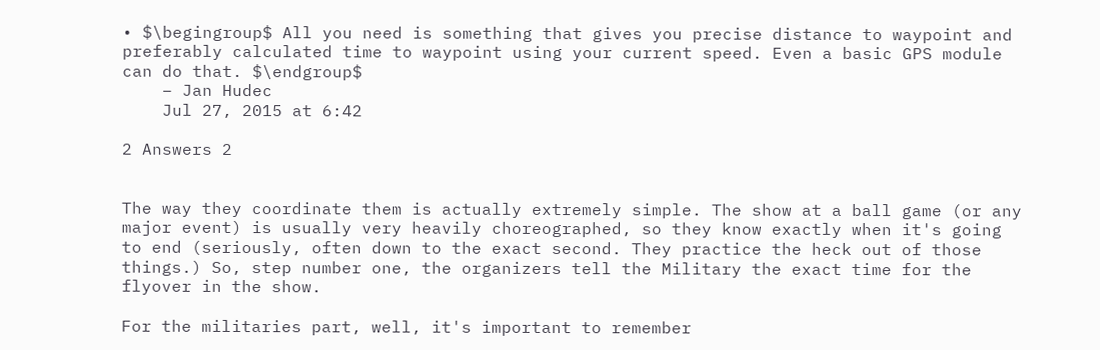• $\begingroup$ All you need is something that gives you precise distance to waypoint and preferably calculated time to waypoint using your current speed. Even a basic GPS module can do that. $\endgroup$
    – Jan Hudec
    Jul 27, 2015 at 6:42

2 Answers 2


The way they coordinate them is actually extremely simple. The show at a ball game (or any major event) is usually very heavily choreographed, so they know exactly when it's going to end (seriously, often down to the exact second. They practice the heck out of those things.) So, step number one, the organizers tell the Military the exact time for the flyover in the show.

For the militaries part, well, it's important to remember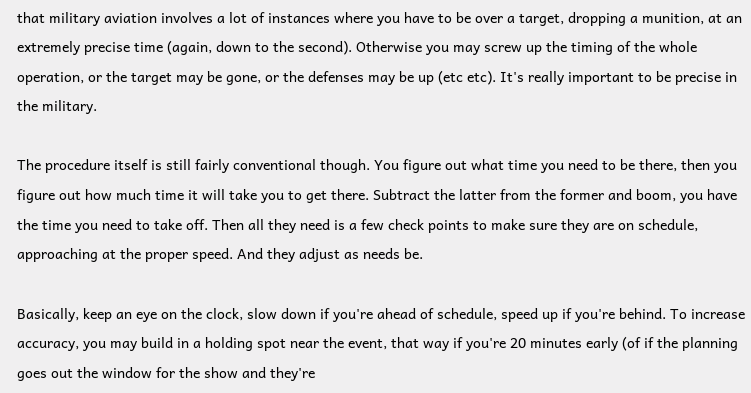that military aviation involves a lot of instances where you have to be over a target, dropping a munition, at an extremely precise time (again, down to the second). Otherwise you may screw up the timing of the whole operation, or the target may be gone, or the defenses may be up (etc etc). It's really important to be precise in the military.

The procedure itself is still fairly conventional though. You figure out what time you need to be there, then you figure out how much time it will take you to get there. Subtract the latter from the former and boom, you have the time you need to take off. Then all they need is a few check points to make sure they are on schedule, approaching at the proper speed. And they adjust as needs be.

Basically, keep an eye on the clock, slow down if you're ahead of schedule, speed up if you're behind. To increase accuracy, you may build in a holding spot near the event, that way if you're 20 minutes early (of if the planning goes out the window for the show and they're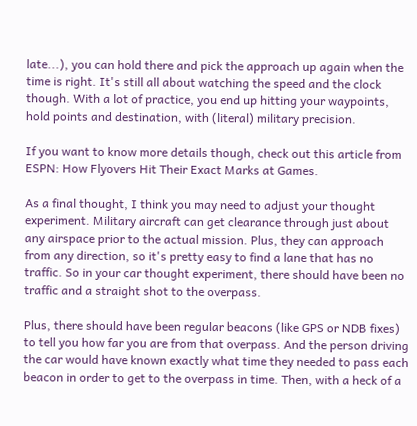late...), you can hold there and pick the approach up again when the time is right. It's still all about watching the speed and the clock though. With a lot of practice, you end up hitting your waypoints, hold points and destination, with (literal) military precision.

If you want to know more details though, check out this article from ESPN: How Flyovers Hit Their Exact Marks at Games.

As a final thought, I think you may need to adjust your thought experiment. Military aircraft can get clearance through just about any airspace prior to the actual mission. Plus, they can approach from any direction, so it's pretty easy to find a lane that has no traffic. So in your car thought experiment, there should have been no traffic and a straight shot to the overpass.

Plus, there should have been regular beacons (like GPS or NDB fixes) to tell you how far you are from that overpass. And the person driving the car would have known exactly what time they needed to pass each beacon in order to get to the overpass in time. Then, with a heck of a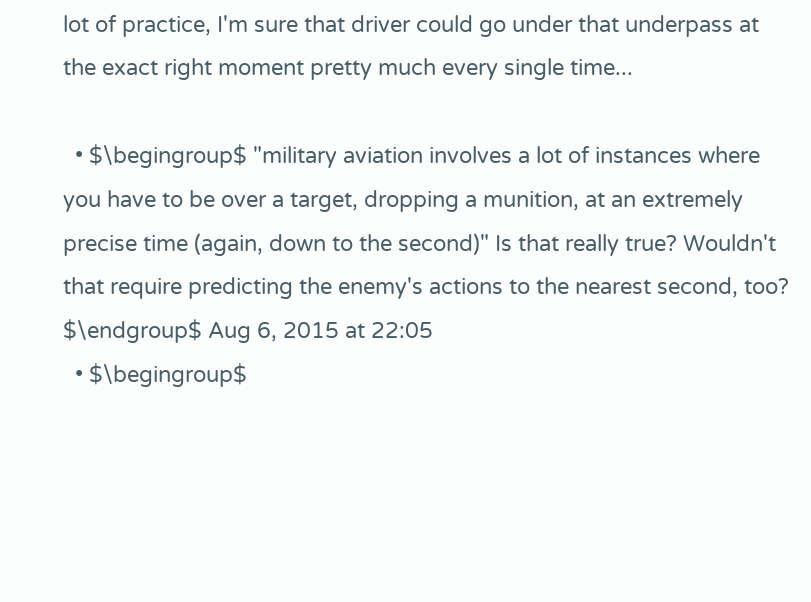lot of practice, I'm sure that driver could go under that underpass at the exact right moment pretty much every single time...

  • $\begingroup$ "military aviation involves a lot of instances where you have to be over a target, dropping a munition, at an extremely precise time (again, down to the second)" Is that really true? Wouldn't that require predicting the enemy's actions to the nearest second, too? $\endgroup$ Aug 6, 2015 at 22:05
  • $\begingroup$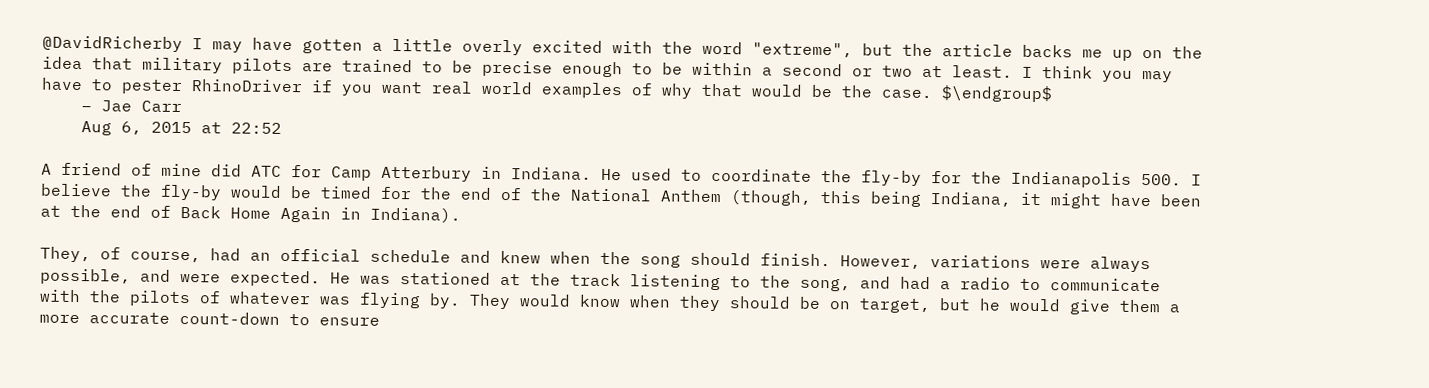@DavidRicherby I may have gotten a little overly excited with the word "extreme", but the article backs me up on the idea that military pilots are trained to be precise enough to be within a second or two at least. I think you may have to pester RhinoDriver if you want real world examples of why that would be the case. $\endgroup$
    – Jae Carr
    Aug 6, 2015 at 22:52

A friend of mine did ATC for Camp Atterbury in Indiana. He used to coordinate the fly-by for the Indianapolis 500. I believe the fly-by would be timed for the end of the National Anthem (though, this being Indiana, it might have been at the end of Back Home Again in Indiana).

They, of course, had an official schedule and knew when the song should finish. However, variations were always possible, and were expected. He was stationed at the track listening to the song, and had a radio to communicate with the pilots of whatever was flying by. They would know when they should be on target, but he would give them a more accurate count-down to ensure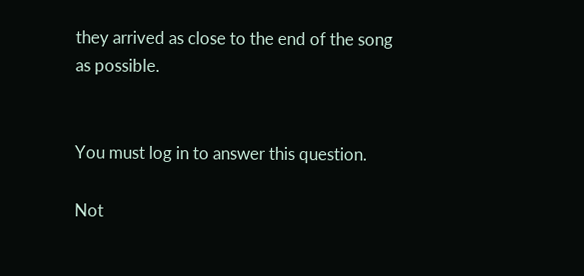they arrived as close to the end of the song as possible.


You must log in to answer this question.

Not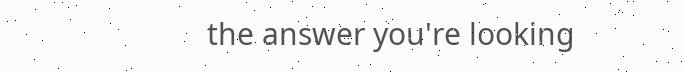the answer you're looking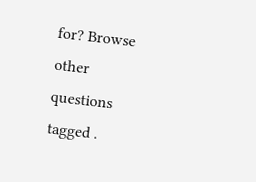for? Browse other questions tagged .